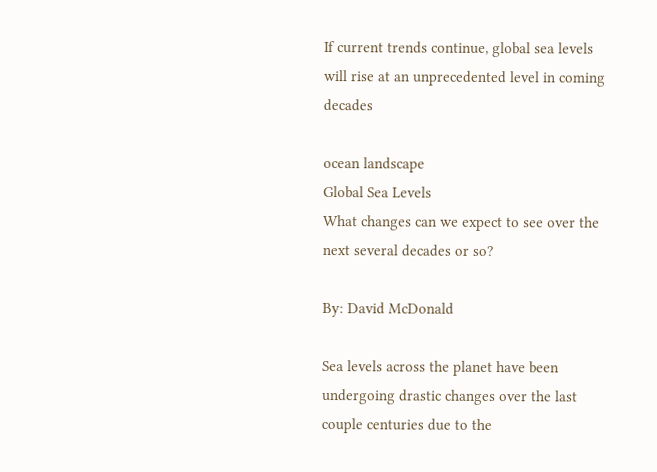If current trends continue, global sea levels will rise at an unprecedented level in coming decades

ocean landscape
Global Sea Levels
What changes can we expect to see over the next several decades or so?

By: David McDonald

Sea levels across the planet have been undergoing drastic changes over the last couple centuries due to the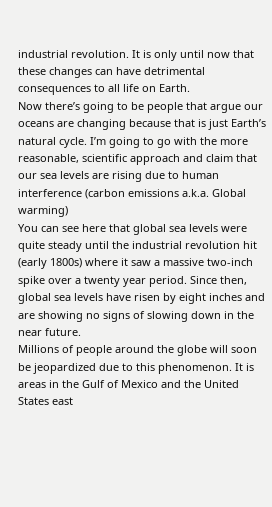industrial revolution. It is only until now that these changes can have detrimental consequences to all life on Earth.
Now there’s going to be people that argue our oceans are changing because that is just Earth’s natural cycle. I’m going to go with the more reasonable, scientific approach and claim that our sea levels are rising due to human interference (carbon emissions a.k.a. Global warming)
You can see here that global sea levels were quite steady until the industrial revolution hit (early 1800s) where it saw a massive two-inch spike over a twenty year period. Since then, global sea levels have risen by eight inches and are showing no signs of slowing down in the near future.
Millions of people around the globe will soon be jeopardized due to this phenomenon. It is areas in the Gulf of Mexico and the United States east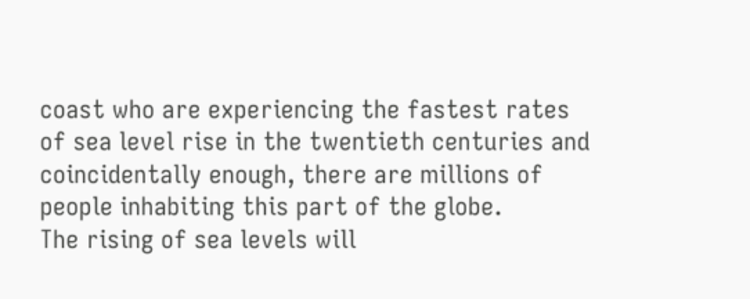coast who are experiencing the fastest rates of sea level rise in the twentieth centuries and coincidentally enough, there are millions of people inhabiting this part of the globe.
The rising of sea levels will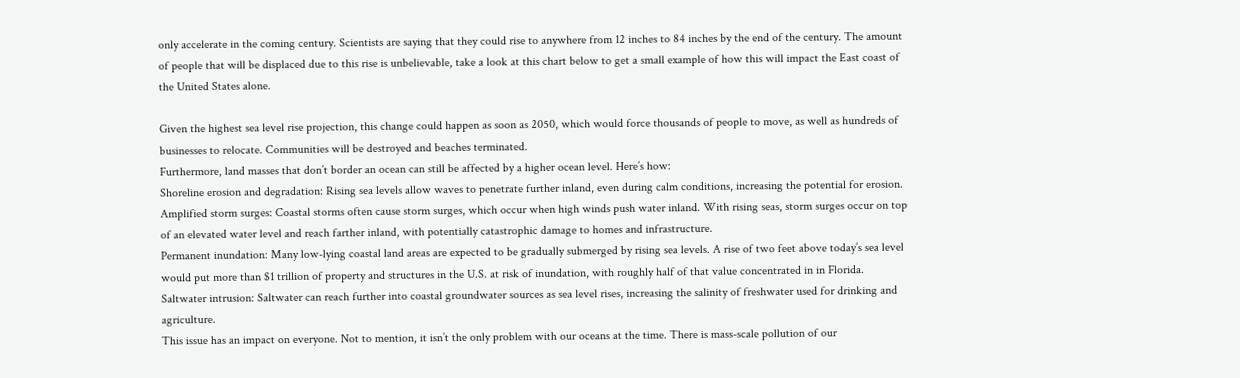only accelerate in the coming century. Scientists are saying that they could rise to anywhere from 12 inches to 84 inches by the end of the century. The amount of people that will be displaced due to this rise is unbelievable, take a look at this chart below to get a small example of how this will impact the East coast of the United States alone.

Given the highest sea level rise projection, this change could happen as soon as 2050, which would force thousands of people to move, as well as hundreds of businesses to relocate. Communities will be destroyed and beaches terminated.
Furthermore, land masses that don’t border an ocean can still be affected by a higher ocean level. Here’s how:
Shoreline erosion and degradation: Rising sea levels allow waves to penetrate further inland, even during calm conditions, increasing the potential for erosion.
Amplified storm surges: Coastal storms often cause storm surges, which occur when high winds push water inland. With rising seas, storm surges occur on top of an elevated water level and reach farther inland, with potentially catastrophic damage to homes and infrastructure.
Permanent inundation: Many low-lying coastal land areas are expected to be gradually submerged by rising sea levels. A rise of two feet above today’s sea level would put more than $1 trillion of property and structures in the U.S. at risk of inundation, with roughly half of that value concentrated in in Florida.
Saltwater intrusion: Saltwater can reach further into coastal groundwater sources as sea level rises, increasing the salinity of freshwater used for drinking and agriculture.
This issue has an impact on everyone. Not to mention, it isn’t the only problem with our oceans at the time. There is mass-scale pollution of our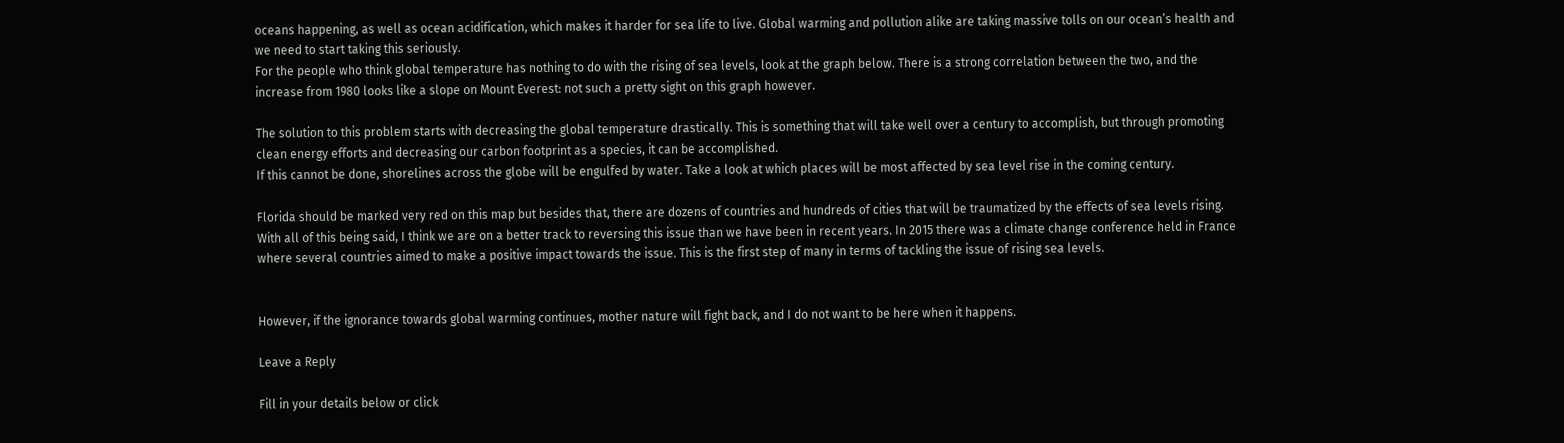oceans happening, as well as ocean acidification, which makes it harder for sea life to live. Global warming and pollution alike are taking massive tolls on our ocean’s health and we need to start taking this seriously.
For the people who think global temperature has nothing to do with the rising of sea levels, look at the graph below. There is a strong correlation between the two, and the increase from 1980 looks like a slope on Mount Everest: not such a pretty sight on this graph however.

The solution to this problem starts with decreasing the global temperature drastically. This is something that will take well over a century to accomplish, but through promoting clean energy efforts and decreasing our carbon footprint as a species, it can be accomplished.
If this cannot be done, shorelines across the globe will be engulfed by water. Take a look at which places will be most affected by sea level rise in the coming century.

Florida should be marked very red on this map but besides that, there are dozens of countries and hundreds of cities that will be traumatized by the effects of sea levels rising.
With all of this being said, I think we are on a better track to reversing this issue than we have been in recent years. In 2015 there was a climate change conference held in France where several countries aimed to make a positive impact towards the issue. This is the first step of many in terms of tackling the issue of rising sea levels.


However, if the ignorance towards global warming continues, mother nature will fight back, and I do not want to be here when it happens.

Leave a Reply

Fill in your details below or click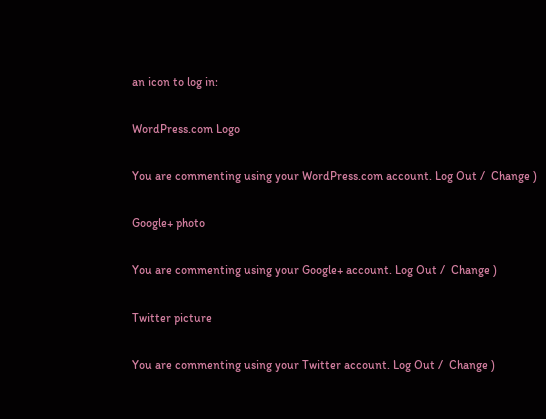an icon to log in:

WordPress.com Logo

You are commenting using your WordPress.com account. Log Out /  Change )

Google+ photo

You are commenting using your Google+ account. Log Out /  Change )

Twitter picture

You are commenting using your Twitter account. Log Out /  Change )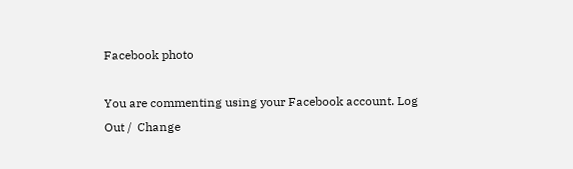Facebook photo

You are commenting using your Facebook account. Log Out /  Change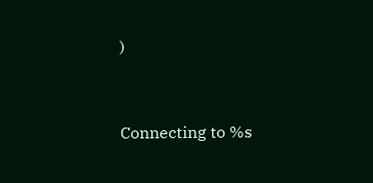)


Connecting to %s